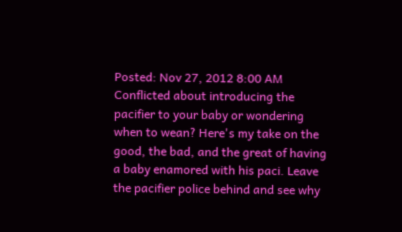Posted: Nov 27, 2012 8:00 AM
Conflicted about introducing the pacifier to your baby or wondering when to wean? Here's my take on the good, the bad, and the great of having a baby enamored with his paci. Leave the pacifier police behind and see why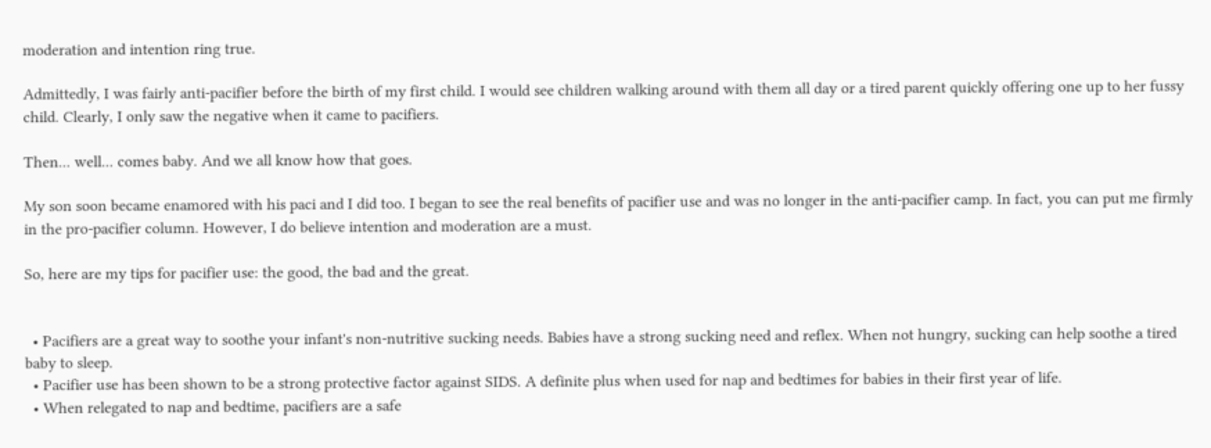moderation and intention ring true.

Admittedly, I was fairly anti-pacifier before the birth of my first child. I would see children walking around with them all day or a tired parent quickly offering one up to her fussy child. Clearly, I only saw the negative when it came to pacifiers.

Then... well... comes baby. And we all know how that goes.

My son soon became enamored with his paci and I did too. I began to see the real benefits of pacifier use and was no longer in the anti-pacifier camp. In fact, you can put me firmly in the pro-pacifier column. However, I do believe intention and moderation are a must.

So, here are my tips for pacifier use: the good, the bad and the great.


  • Pacifiers are a great way to soothe your infant's non-nutritive sucking needs. Babies have a strong sucking need and reflex. When not hungry, sucking can help soothe a tired baby to sleep.
  • Pacifier use has been shown to be a strong protective factor against SIDS. A definite plus when used for nap and bedtimes for babies in their first year of life.
  • When relegated to nap and bedtime, pacifiers are a safe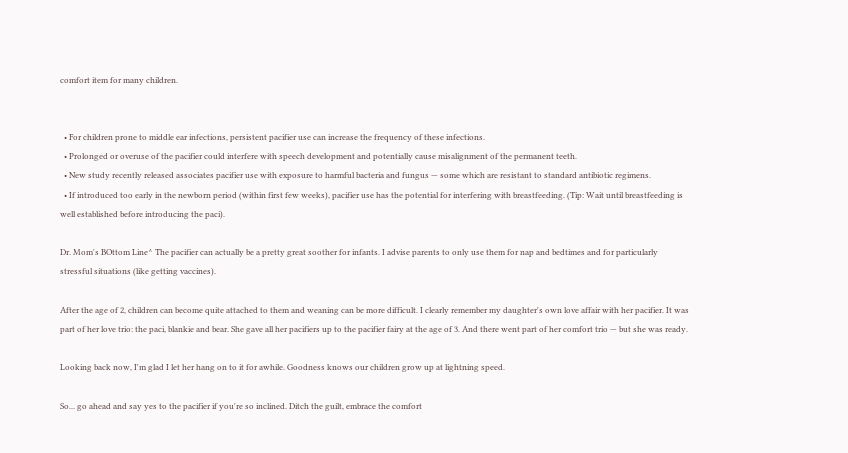comfort item for many children.


  • For children prone to middle ear infections, persistent pacifier use can increase the frequency of these infections.
  • Prolonged or overuse of the pacifier could interfere with speech development and potentially cause misalignment of the permanent teeth.
  • New study recently released associates pacifier use with exposure to harmful bacteria and fungus — some which are resistant to standard antibiotic regimens.
  • If introduced too early in the newborn period (within first few weeks), pacifier use has the potential for interfering with breastfeeding. (Tip: Wait until breastfeeding is well established before introducing the paci).

Dr. Mom's BOttom Line^ The pacifier can actually be a pretty great soother for infants. I advise parents to only use them for nap and bedtimes and for particularly stressful situations (like getting vaccines).

After the age of 2, children can become quite attached to them and weaning can be more difficult. I clearly remember my daughter's own love affair with her pacifier. It was part of her love trio: the paci, blankie and bear. She gave all her pacifiers up to the pacifier fairy at the age of 3. And there went part of her comfort trio — but she was ready.

Looking back now, I'm glad I let her hang on to it for awhile. Goodness knows our children grow up at lightning speed.

So... go ahead and say yes to the pacifier if you're so inclined. Ditch the guilt, embrace the comfort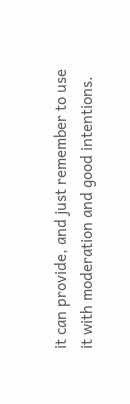it can provide, and just remember to use it with moderation and good intentions.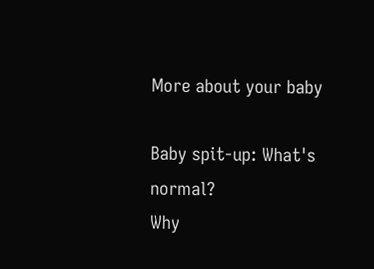More about your baby

Baby spit-up: What's normal?
Why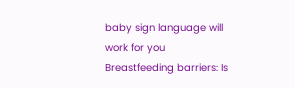baby sign language will work for you
Breastfeeding barriers: Is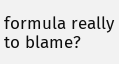formula really to blame?